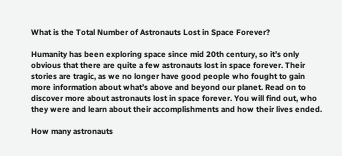What is the Total Number of Astronauts Lost in Space Forever?

Humanity has been exploring space since mid 20th century, so it’s only obvious that there are quite a few astronauts lost in space forever. Their stories are tragic, as we no longer have good people who fought to gain more information about what’s above and beyond our planet. Read on to discover more about astronauts lost in space forever. You will find out, who they were and learn about their accomplishments and how their lives ended.

How many astronauts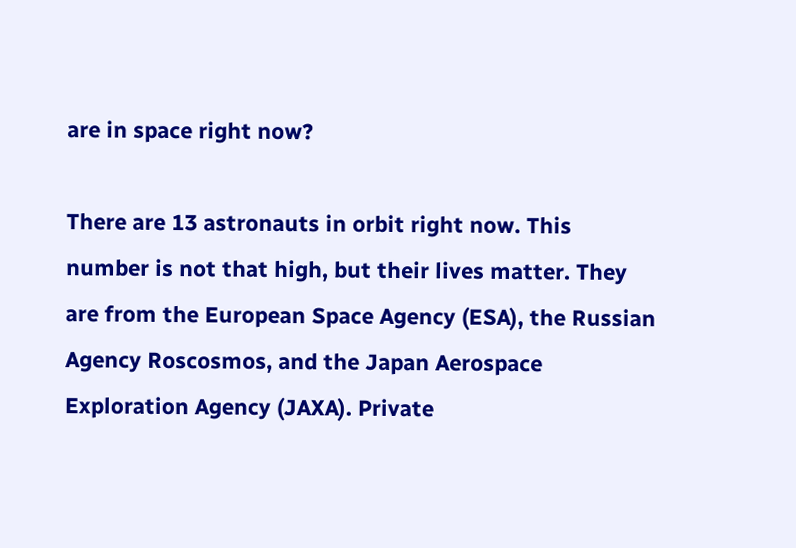are in space right now?

There are 13 astronauts in orbit right now. This number is not that high, but their lives matter. They are from the European Space Agency (ESA), the Russian Agency Roscosmos, and the Japan Aerospace Exploration Agency (JAXA). Private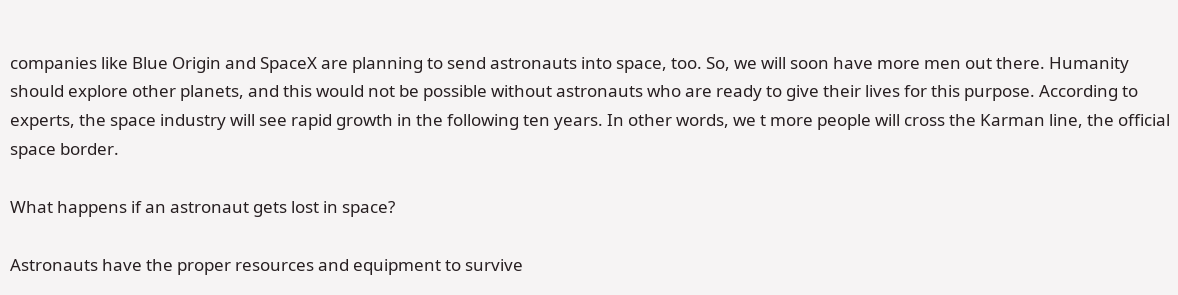companies like Blue Origin and SpaceX are planning to send astronauts into space, too. So, we will soon have more men out there. Humanity should explore other planets, and this would not be possible without astronauts who are ready to give their lives for this purpose. According to experts, the space industry will see rapid growth in the following ten years. In other words, we t more people will cross the Karman line, the official space border.

What happens if an astronaut gets lost in space?

Astronauts have the proper resources and equipment to survive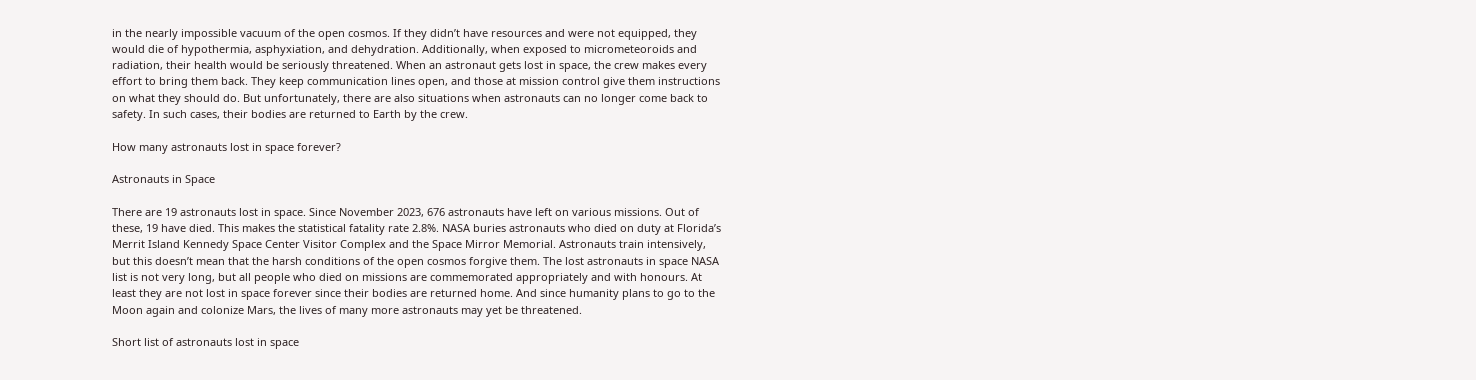in the nearly impossible vacuum of the open cosmos. If they didn’t have resources and were not equipped, they would die of hypothermia, asphyxiation, and dehydration. Additionally, when exposed to micrometeoroids and radiation, their health would be seriously threatened. When an astronaut gets lost in space, the crew makes every effort to bring them back. They keep communication lines open, and those at mission control give them instructions on what they should do. But unfortunately, there are also situations when astronauts can no longer come back to safety. In such cases, their bodies are returned to Earth by the crew.

How many astronauts lost in space forever?

Astronauts in Space

There are 19 astronauts lost in space. Since November 2023, 676 astronauts have left on various missions. Out of these, 19 have died. This makes the statistical fatality rate 2.8%. NASA buries astronauts who died on duty at Florida’s Merrit Island Kennedy Space Center Visitor Complex and the Space Mirror Memorial. Astronauts train intensively, but this doesn’t mean that the harsh conditions of the open cosmos forgive them. The lost astronauts in space NASA list is not very long, but all people who died on missions are commemorated appropriately and with honours. At least they are not lost in space forever since their bodies are returned home. And since humanity plans to go to the Moon again and colonize Mars, the lives of many more astronauts may yet be threatened.

Short list of astronauts lost in space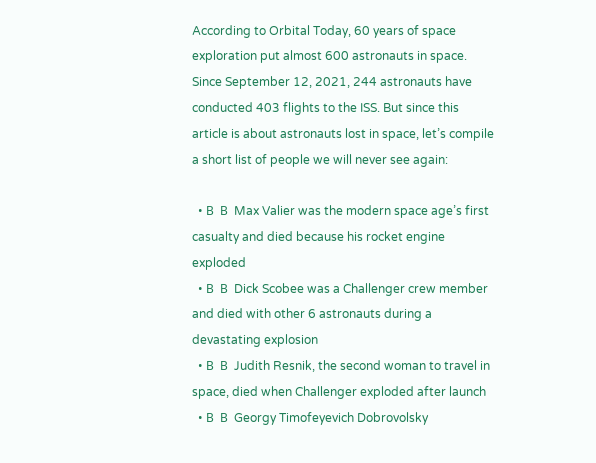According to Orbital Today, 60 years of space exploration put almost 600 astronauts in space. Since September 12, 2021, 244 astronauts have conducted 403 flights to the ISS. But since this article is about astronauts lost in space, let’s compile a short list of people we will never see again:

  • Β  Β  Max Valier was the modern space age’s first casualty and died because his rocket engine exploded
  • Β  Β  Dick Scobee was a Challenger crew member and died with other 6 astronauts during a devastating explosion
  • Β  Β  Judith Resnik, the second woman to travel in space, died when Challenger exploded after launch
  • Β  Β  Georgy Timofeyevich Dobrovolsky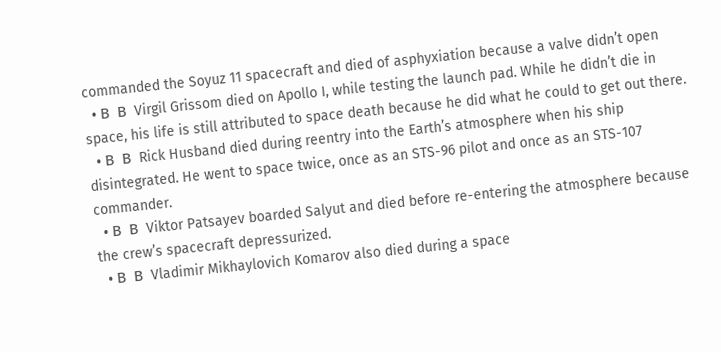commanded the Soyuz 11 spacecraft and died of asphyxiation because a valve didn’t open
  • Β  Β  Virgil Grissom died on Apollo I, while testing the launch pad. While he didn’t die in space, his life is still attributed to space death because he did what he could to get out there.
  • Β  Β  Rick Husband died during reentry into the Earth’s atmosphere when his ship disintegrated. He went to space twice, once as an STS-96 pilot and once as an STS-107 commander.
  • Β  Β  Viktor Patsayev boarded Salyut and died before re-entering the atmosphere because the crew’s spacecraft depressurized.
  • Β  Β  Vladimir Mikhaylovich Komarov also died during a space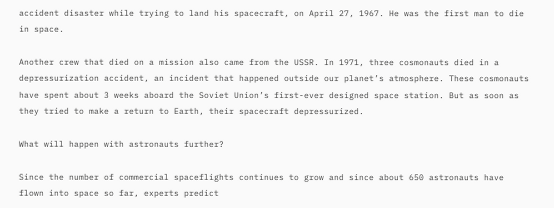accident disaster while trying to land his spacecraft, on April 27, 1967. He was the first man to die in space.

Another crew that died on a mission also came from the USSR. In 1971, three cosmonauts died in a depressurization accident, an incident that happened outside our planet’s atmosphere. These cosmonauts have spent about 3 weeks aboard the Soviet Union’s first-ever designed space station. But as soon as they tried to make a return to Earth, their spacecraft depressurized.

What will happen with astronauts further?

Since the number of commercial spaceflights continues to grow and since about 650 astronauts have flown into space so far, experts predict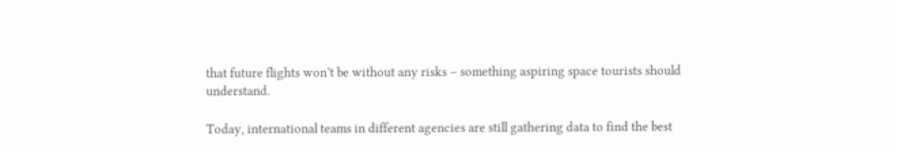that future flights won’t be without any risks – something aspiring space tourists should understand.

Today, international teams in different agencies are still gathering data to find the best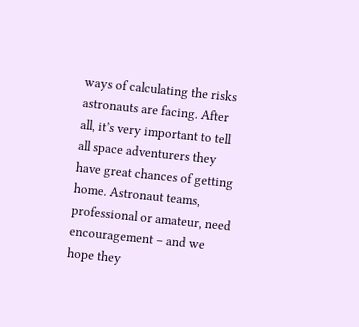ways of calculating the risks astronauts are facing. After all, it’s very important to tell all space adventurers they have great chances of getting home. Astronaut teams, professional or amateur, need encouragement – and we hope they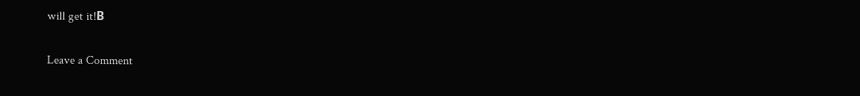will get it!Β

Leave a Comment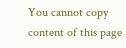You cannot copy content of this page